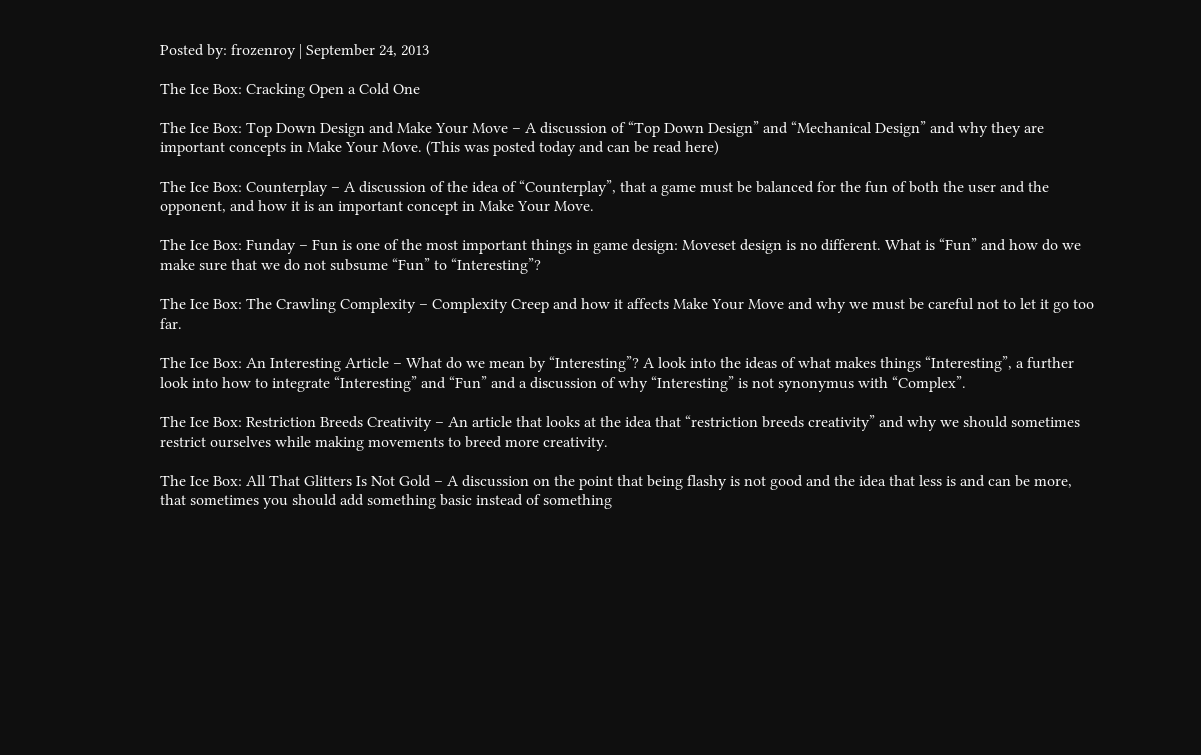Posted by: frozenroy | September 24, 2013

The Ice Box: Cracking Open a Cold One

The Ice Box: Top Down Design and Make Your Move – A discussion of “Top Down Design” and “Mechanical Design” and why they are important concepts in Make Your Move. (This was posted today and can be read here)

The Ice Box: Counterplay – A discussion of the idea of “Counterplay”, that a game must be balanced for the fun of both the user and the opponent, and how it is an important concept in Make Your Move.

The Ice Box: Funday – Fun is one of the most important things in game design: Moveset design is no different. What is “Fun” and how do we make sure that we do not subsume “Fun” to “Interesting”?

The Ice Box: The Crawling Complexity – Complexity Creep and how it affects Make Your Move and why we must be careful not to let it go too far.

The Ice Box: An Interesting Article – What do we mean by “Interesting”? A look into the ideas of what makes things “Interesting”, a further look into how to integrate “Interesting” and “Fun” and a discussion of why “Interesting” is not synonymus with “Complex”.

The Ice Box: Restriction Breeds Creativity – An article that looks at the idea that “restriction breeds creativity” and why we should sometimes restrict ourselves while making movements to breed more creativity.

The Ice Box: All That Glitters Is Not Gold – A discussion on the point that being flashy is not good and the idea that less is and can be more, that sometimes you should add something basic instead of something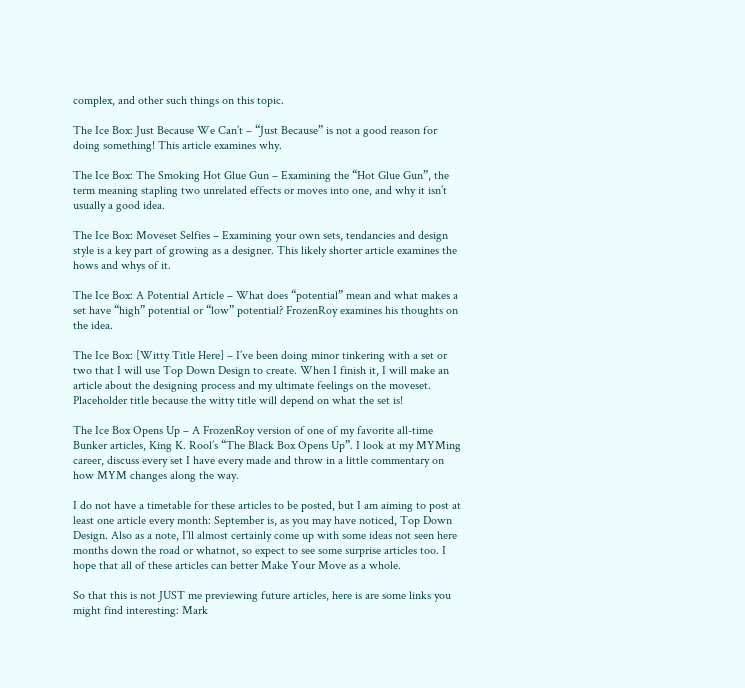complex, and other such things on this topic.

The Ice Box: Just Because We Can’t – “Just Because” is not a good reason for doing something! This article examines why.

The Ice Box: The Smoking Hot Glue Gun – Examining the “Hot Glue Gun”, the term meaning stapling two unrelated effects or moves into one, and why it isn’t usually a good idea.

The Ice Box: Moveset Selfies – Examining your own sets, tendancies and design style is a key part of growing as a designer. This likely shorter article examines the hows and whys of it.

The Ice Box: A Potential Article – What does “potential” mean and what makes a set have “high” potential or “low” potential? FrozenRoy examines his thoughts on the idea.

The Ice Box: [Witty Title Here] – I’ve been doing minor tinkering with a set or two that I will use Top Down Design to create. When I finish it, I will make an article about the designing process and my ultimate feelings on the moveset. Placeholder title because the witty title will depend on what the set is!

The Ice Box Opens Up – A FrozenRoy version of one of my favorite all-time Bunker articles, King K. Rool’s “The Black Box Opens Up”. I look at my MYMing career, discuss every set I have every made and throw in a little commentary on how MYM changes along the way.

I do not have a timetable for these articles to be posted, but I am aiming to post at least one article every month: September is, as you may have noticed, Top Down Design. Also as a note, I’ll almost certainly come up with some ideas not seen here months down the road or whatnot, so expect to see some surprise articles too. I hope that all of these articles can better Make Your Move as a whole.

So that this is not JUST me previewing future articles, here is are some links you might find interesting: Mark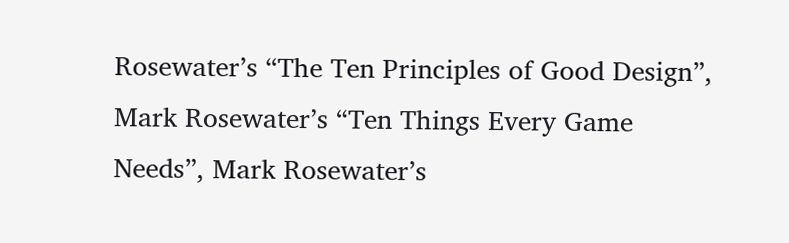Rosewater’s “The Ten Principles of Good Design”, Mark Rosewater’s “Ten Things Every Game Needs”, Mark Rosewater’s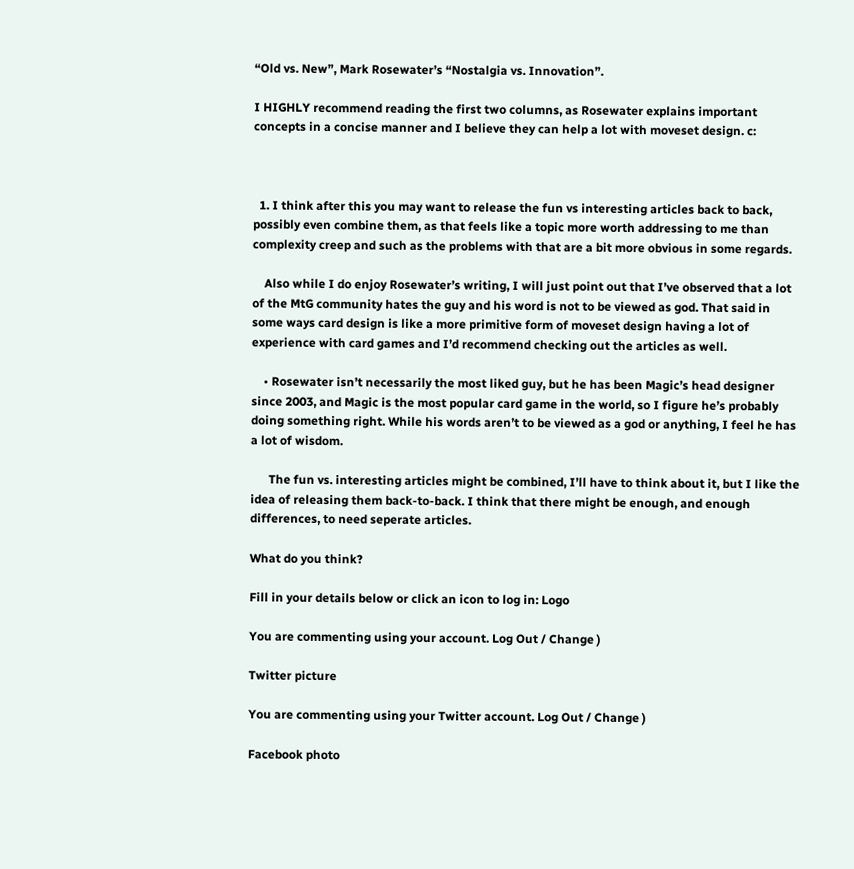“Old vs. New”, Mark Rosewater’s “Nostalgia vs. Innovation”.

I HIGHLY recommend reading the first two columns, as Rosewater explains important concepts in a concise manner and I believe they can help a lot with moveset design. c:



  1. I think after this you may want to release the fun vs interesting articles back to back, possibly even combine them, as that feels like a topic more worth addressing to me than complexity creep and such as the problems with that are a bit more obvious in some regards.

    Also while I do enjoy Rosewater’s writing, I will just point out that I’ve observed that a lot of the MtG community hates the guy and his word is not to be viewed as god. That said in some ways card design is like a more primitive form of moveset design having a lot of experience with card games and I’d recommend checking out the articles as well.

    • Rosewater isn’t necessarily the most liked guy, but he has been Magic’s head designer since 2003, and Magic is the most popular card game in the world, so I figure he’s probably doing something right. While his words aren’t to be viewed as a god or anything, I feel he has a lot of wisdom.

      The fun vs. interesting articles might be combined, I’ll have to think about it, but I like the idea of releasing them back-to-back. I think that there might be enough, and enough differences, to need seperate articles.

What do you think?

Fill in your details below or click an icon to log in: Logo

You are commenting using your account. Log Out / Change )

Twitter picture

You are commenting using your Twitter account. Log Out / Change )

Facebook photo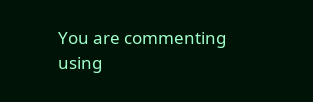You are commenting using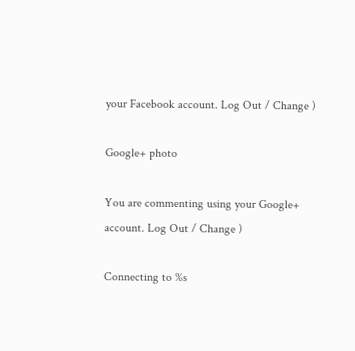your Facebook account. Log Out / Change )

Google+ photo

You are commenting using your Google+ account. Log Out / Change )

Connecting to %s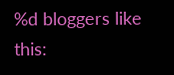%d bloggers like this: